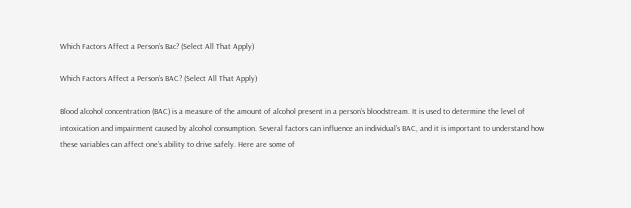Which Factors Affect a Person’s Bac? (Select All That Apply)

Which Factors Affect a Person’s BAC? (Select All That Apply)

Blood alcohol concentration (BAC) is a measure of the amount of alcohol present in a person’s bloodstream. It is used to determine the level of intoxication and impairment caused by alcohol consumption. Several factors can influence an individual’s BAC, and it is important to understand how these variables can affect one’s ability to drive safely. Here are some of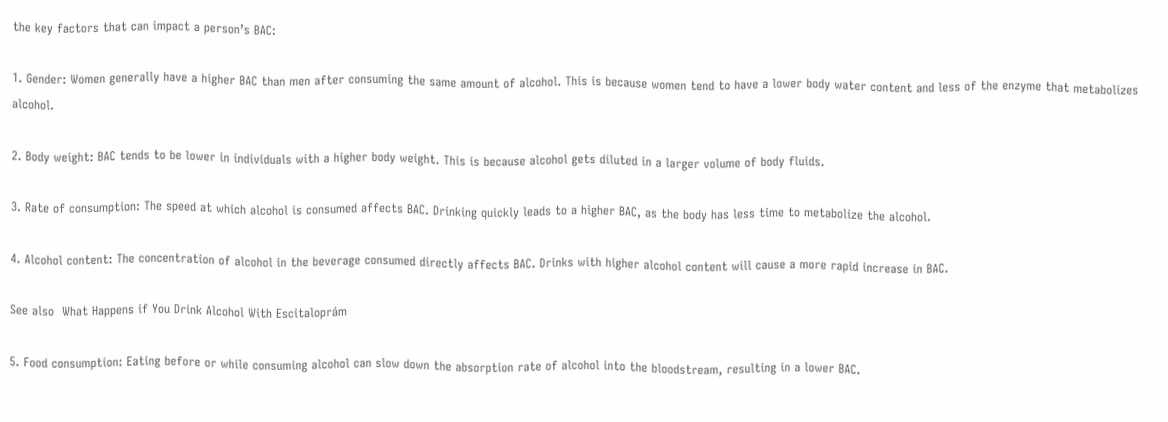the key factors that can impact a person’s BAC:

1. Gender: Women generally have a higher BAC than men after consuming the same amount of alcohol. This is because women tend to have a lower body water content and less of the enzyme that metabolizes alcohol.

2. Body weight: BAC tends to be lower in individuals with a higher body weight. This is because alcohol gets diluted in a larger volume of body fluids.

3. Rate of consumption: The speed at which alcohol is consumed affects BAC. Drinking quickly leads to a higher BAC, as the body has less time to metabolize the alcohol.

4. Alcohol content: The concentration of alcohol in the beverage consumed directly affects BAC. Drinks with higher alcohol content will cause a more rapid increase in BAC.

See also  What Happens if You Drink Alcohol With Escitaloprám

5. Food consumption: Eating before or while consuming alcohol can slow down the absorption rate of alcohol into the bloodstream, resulting in a lower BAC.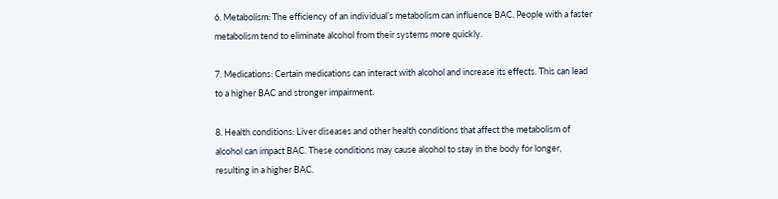6. Metabolism: The efficiency of an individual’s metabolism can influence BAC. People with a faster metabolism tend to eliminate alcohol from their systems more quickly.

7. Medications: Certain medications can interact with alcohol and increase its effects. This can lead to a higher BAC and stronger impairment.

8. Health conditions: Liver diseases and other health conditions that affect the metabolism of alcohol can impact BAC. These conditions may cause alcohol to stay in the body for longer, resulting in a higher BAC.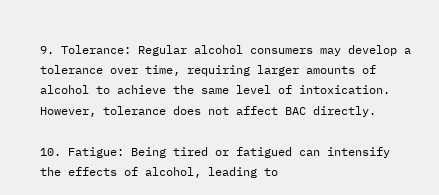9. Tolerance: Regular alcohol consumers may develop a tolerance over time, requiring larger amounts of alcohol to achieve the same level of intoxication. However, tolerance does not affect BAC directly.

10. Fatigue: Being tired or fatigued can intensify the effects of alcohol, leading to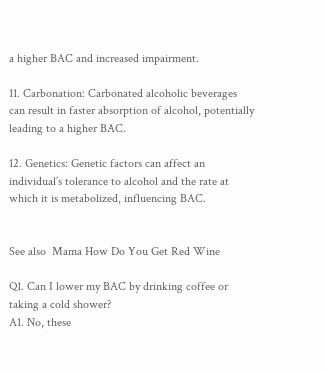a higher BAC and increased impairment.

11. Carbonation: Carbonated alcoholic beverages can result in faster absorption of alcohol, potentially leading to a higher BAC.

12. Genetics: Genetic factors can affect an individual’s tolerance to alcohol and the rate at which it is metabolized, influencing BAC.


See also  Mama How Do You Get Red Wine

Q1. Can I lower my BAC by drinking coffee or taking a cold shower?
A1. No, these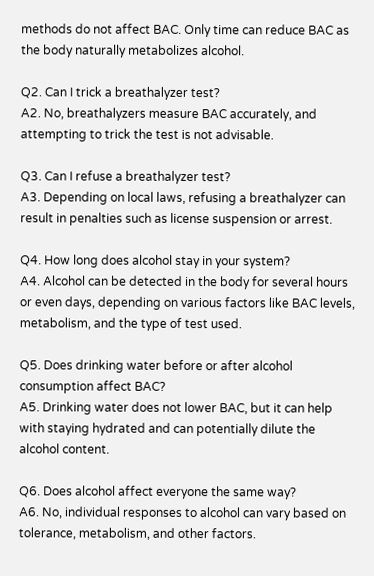methods do not affect BAC. Only time can reduce BAC as the body naturally metabolizes alcohol.

Q2. Can I trick a breathalyzer test?
A2. No, breathalyzers measure BAC accurately, and attempting to trick the test is not advisable.

Q3. Can I refuse a breathalyzer test?
A3. Depending on local laws, refusing a breathalyzer can result in penalties such as license suspension or arrest.

Q4. How long does alcohol stay in your system?
A4. Alcohol can be detected in the body for several hours or even days, depending on various factors like BAC levels, metabolism, and the type of test used.

Q5. Does drinking water before or after alcohol consumption affect BAC?
A5. Drinking water does not lower BAC, but it can help with staying hydrated and can potentially dilute the alcohol content.

Q6. Does alcohol affect everyone the same way?
A6. No, individual responses to alcohol can vary based on tolerance, metabolism, and other factors.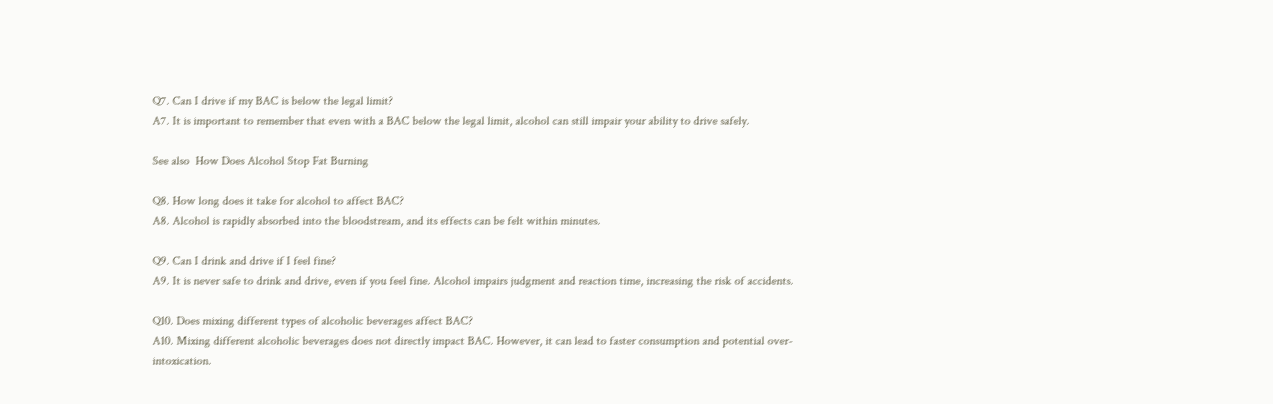Q7. Can I drive if my BAC is below the legal limit?
A7. It is important to remember that even with a BAC below the legal limit, alcohol can still impair your ability to drive safely.

See also  How Does Alcohol Stop Fat Burning

Q8. How long does it take for alcohol to affect BAC?
A8. Alcohol is rapidly absorbed into the bloodstream, and its effects can be felt within minutes.

Q9. Can I drink and drive if I feel fine?
A9. It is never safe to drink and drive, even if you feel fine. Alcohol impairs judgment and reaction time, increasing the risk of accidents.

Q10. Does mixing different types of alcoholic beverages affect BAC?
A10. Mixing different alcoholic beverages does not directly impact BAC. However, it can lead to faster consumption and potential over-intoxication.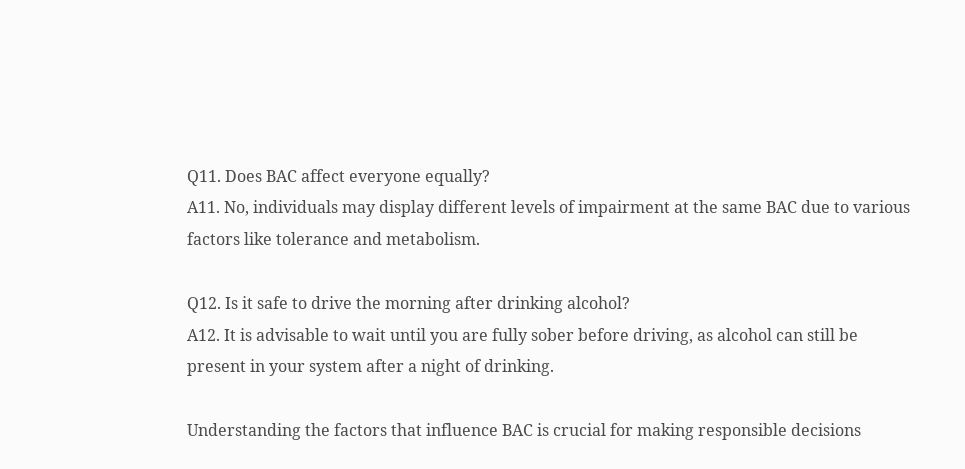Q11. Does BAC affect everyone equally?
A11. No, individuals may display different levels of impairment at the same BAC due to various factors like tolerance and metabolism.

Q12. Is it safe to drive the morning after drinking alcohol?
A12. It is advisable to wait until you are fully sober before driving, as alcohol can still be present in your system after a night of drinking.

Understanding the factors that influence BAC is crucial for making responsible decisions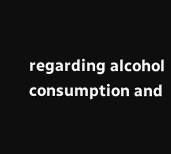regarding alcohol consumption and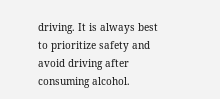driving. It is always best to prioritize safety and avoid driving after consuming alcohol.